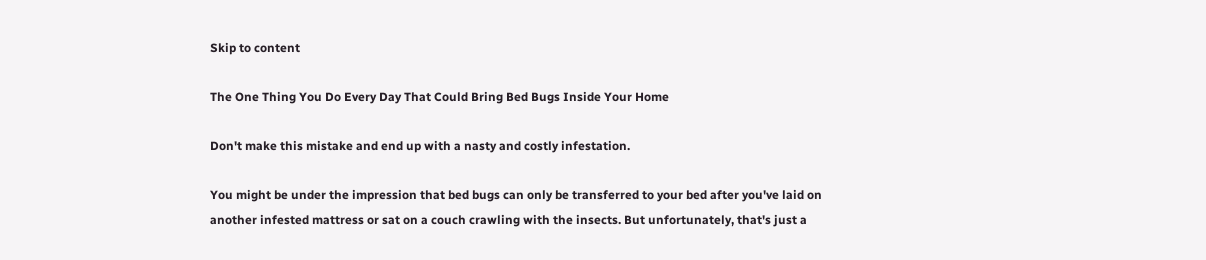Skip to content

The One Thing You Do Every Day That Could Bring Bed Bugs Inside Your Home

Don't make this mistake and end up with a nasty and costly infestation.

You might be under the impression that bed bugs can only be transferred to your bed after you've laid on another infested mattress or sat on a couch crawling with the insects. But unfortunately, that's just a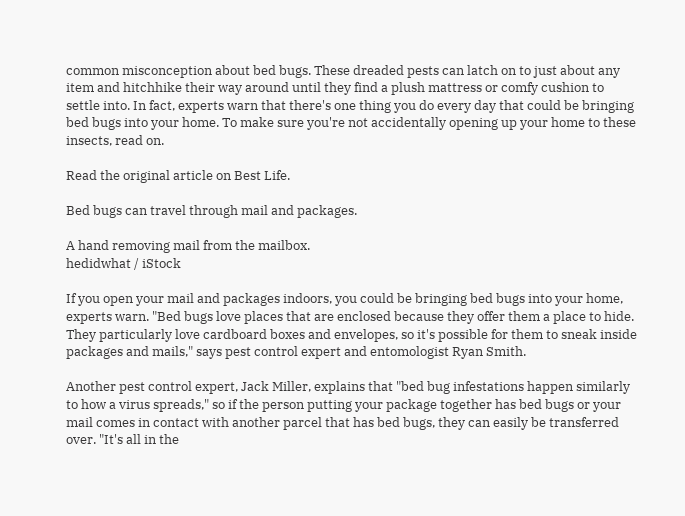common misconception about bed bugs. These dreaded pests can latch on to just about any item and hitchhike their way around until they find a plush mattress or comfy cushion to settle into. In fact, experts warn that there's one thing you do every day that could be bringing bed bugs into your home. To make sure you're not accidentally opening up your home to these insects, read on.

Read the original article on Best Life.

Bed bugs can travel through mail and packages.

A hand removing mail from the mailbox.
hedidwhat / iStock

If you open your mail and packages indoors, you could be bringing bed bugs into your home, experts warn. "Bed bugs love places that are enclosed because they offer them a place to hide. They particularly love cardboard boxes and envelopes, so it's possible for them to sneak inside packages and mails," says pest control expert and entomologist Ryan Smith.

Another pest control expert, Jack Miller, explains that "bed bug infestations happen similarly to how a virus spreads," so if the person putting your package together has bed bugs or your mail comes in contact with another parcel that has bed bugs, they can easily be transferred over. "It's all in the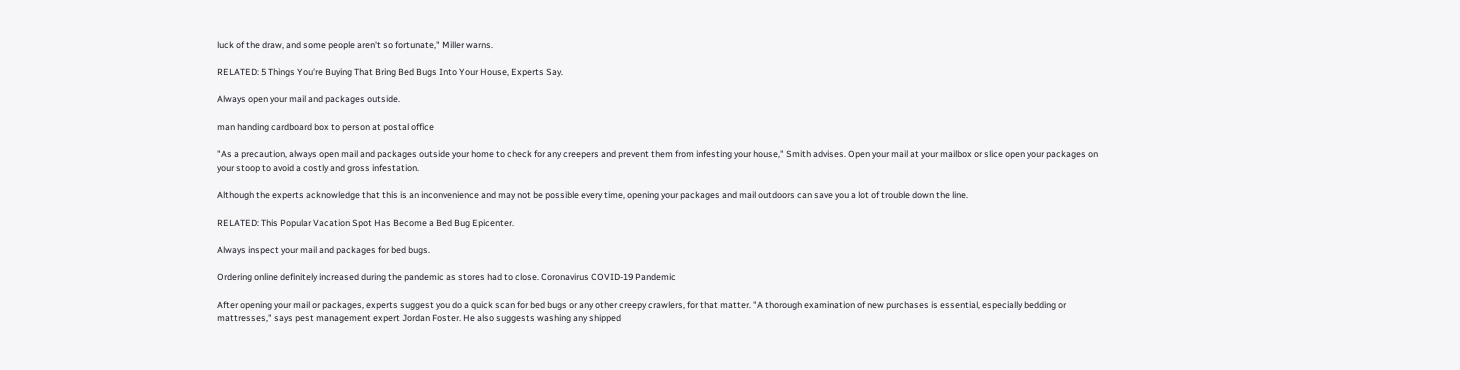luck of the draw, and some people aren't so fortunate," Miller warns.

RELATED: 5 Things You're Buying That Bring Bed Bugs Into Your House, Experts Say.

Always open your mail and packages outside.

man handing cardboard box to person at postal office

"As a precaution, always open mail and packages outside your home to check for any creepers and prevent them from infesting your house," Smith advises. Open your mail at your mailbox or slice open your packages on your stoop to avoid a costly and gross infestation.

Although the experts acknowledge that this is an inconvenience and may not be possible every time, opening your packages and mail outdoors can save you a lot of trouble down the line.

RELATED: This Popular Vacation Spot Has Become a Bed Bug Epicenter.

Always inspect your mail and packages for bed bugs.

Ordering online definitely increased during the pandemic as stores had to close. Coronavirus COVID-19 Pandemic

After opening your mail or packages, experts suggest you do a quick scan for bed bugs or any other creepy crawlers, for that matter. "A thorough examination of new purchases is essential, especially bedding or mattresses," says pest management expert Jordan Foster. He also suggests washing any shipped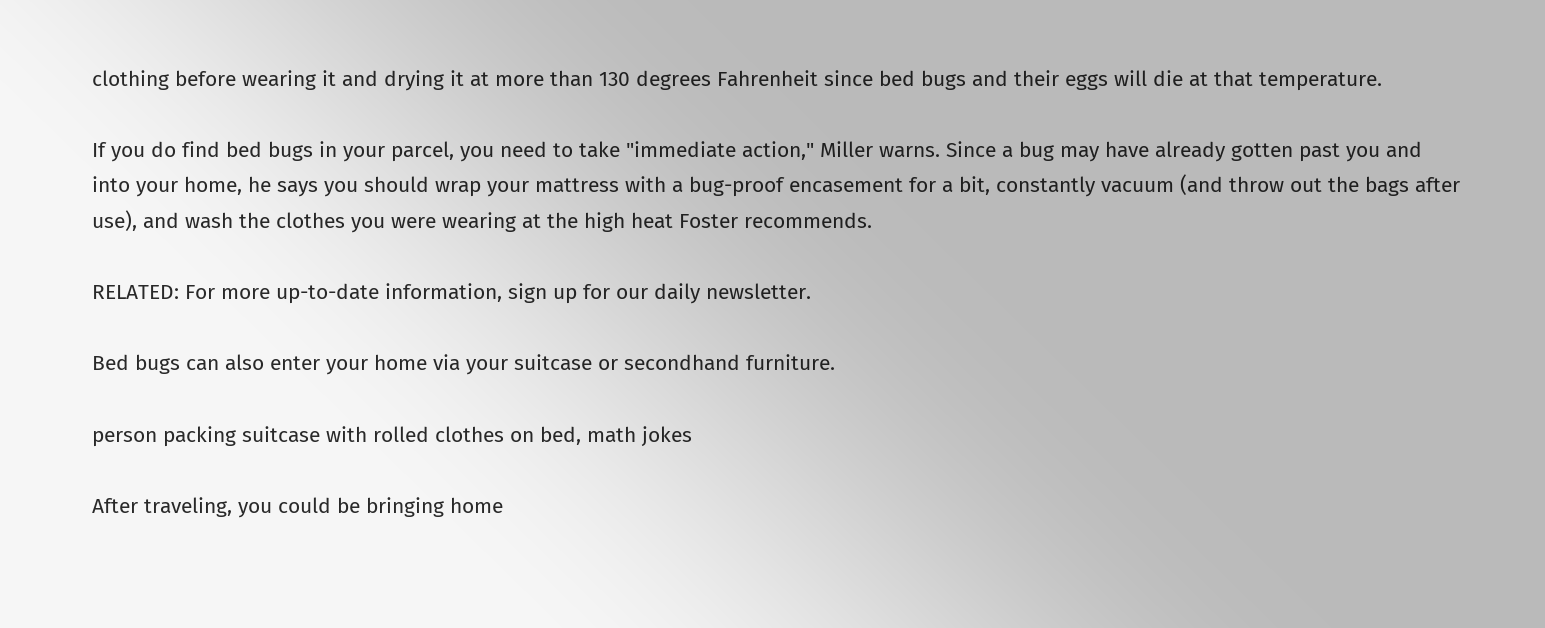clothing before wearing it and drying it at more than 130 degrees Fahrenheit since bed bugs and their eggs will die at that temperature.

If you do find bed bugs in your parcel, you need to take "immediate action," Miller warns. Since a bug may have already gotten past you and into your home, he says you should wrap your mattress with a bug-proof encasement for a bit, constantly vacuum (and throw out the bags after use), and wash the clothes you were wearing at the high heat Foster recommends.

RELATED: For more up-to-date information, sign up for our daily newsletter.

Bed bugs can also enter your home via your suitcase or secondhand furniture.

person packing suitcase with rolled clothes on bed, math jokes

After traveling, you could be bringing home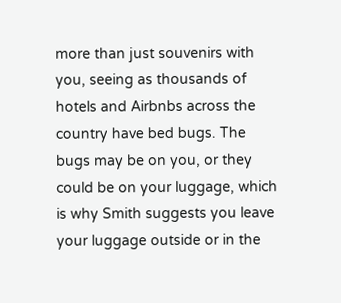more than just souvenirs with you, seeing as thousands of hotels and Airbnbs across the country have bed bugs. The bugs may be on you, or they could be on your luggage, which is why Smith suggests you leave your luggage outside or in the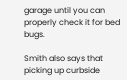garage until you can properly check it for bed bugs.

Smith also says that picking up curbside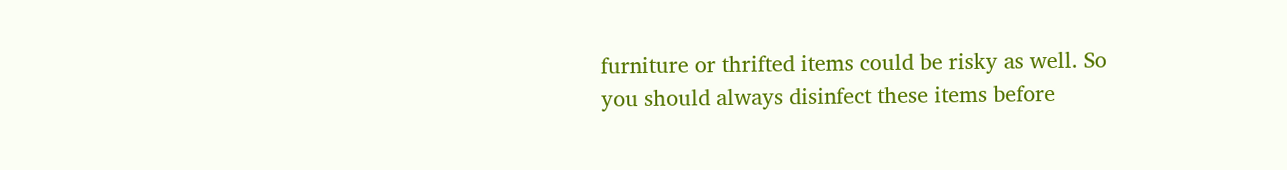furniture or thrifted items could be risky as well. So you should always disinfect these items before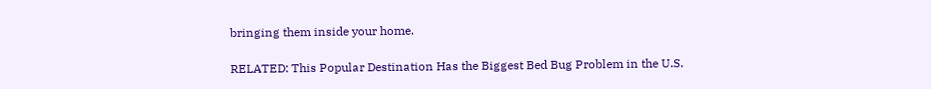bringing them inside your home.

RELATED: This Popular Destination Has the Biggest Bed Bug Problem in the U.S.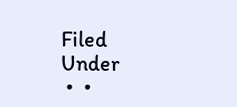Filed Under
 •  •